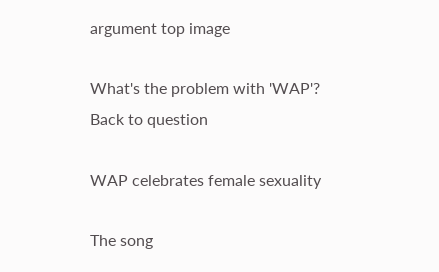argument top image

What's the problem with 'WAP'?
Back to question

WAP celebrates female sexuality

The song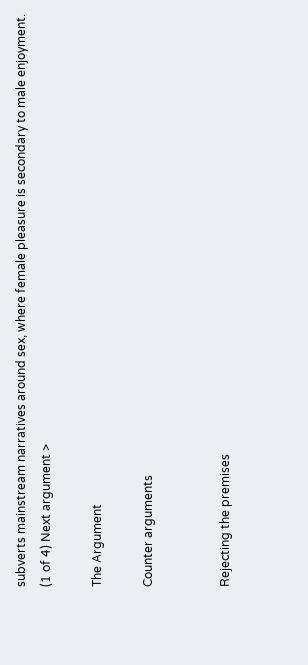subverts mainstream narratives around sex, where female pleasure is secondary to male enjoyment.
(1 of 4) Next argument >

The Argument

Counter arguments


Rejecting the premises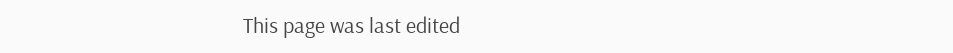This page was last edited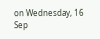on Wednesday, 16 Sep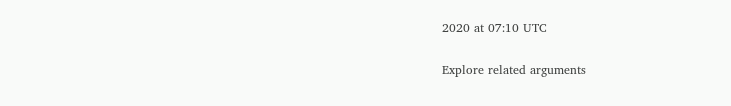2020 at 07:10 UTC

Explore related arguments